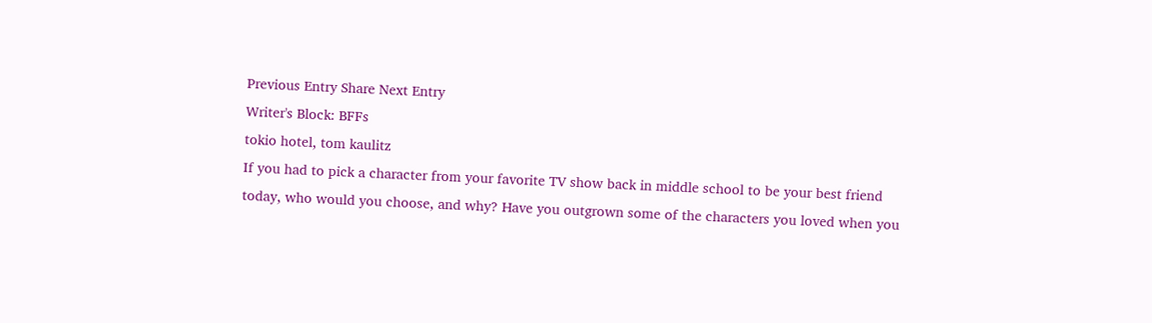Previous Entry Share Next Entry
Writer's Block: BFFs
tokio hotel, tom kaulitz
If you had to pick a character from your favorite TV show back in middle school to be your best friend today, who would you choose, and why? Have you outgrown some of the characters you loved when you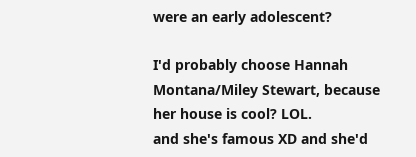were an early adolescent?

I'd probably choose Hannah Montana/Miley Stewart, because her house is cool? LOL.
and she's famous XD and she'd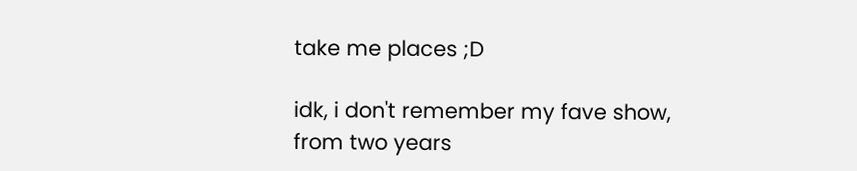take me places ;D

idk, i don't remember my fave show, from two years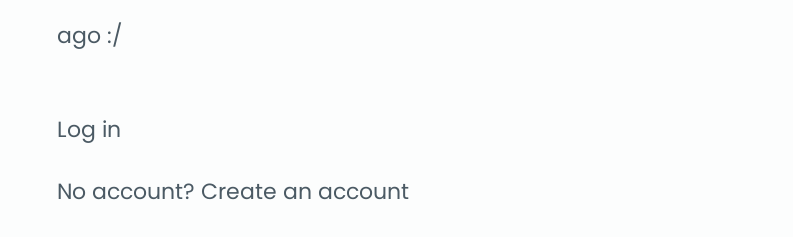ago :/


Log in

No account? Create an account